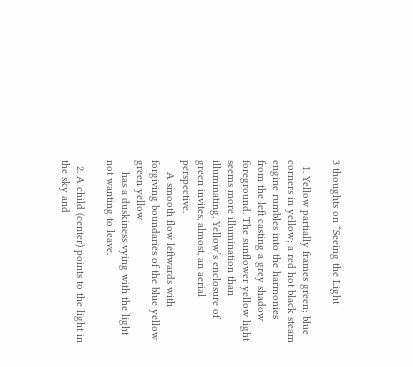3 thoughts on “Seeing the Light

  1. Yellow partially frames green; blue corners in yellow; a red hot black steam engine rumbles into the harmonies from the left casting a grey shadow foreground. The sunflower yellow light seems more illumination than illuminating, Yellow’s enclosure of green invites, almost, an aerial perspective.
    A smooth flow leftwards with forgiving boundaries of the blue yellow green yellow
    has a duskiness vying with the light not wanting to leave.

  2. A child (center) points to the light in the sky and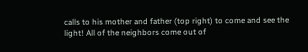calls to his mother and father (top right) to come and see the light! All of the neighbors come out of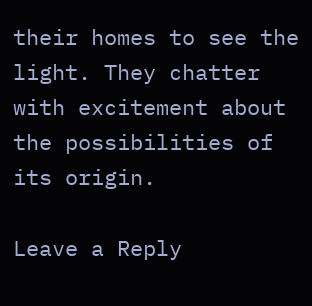their homes to see the light. They chatter with excitement about the possibilities of its origin.

Leave a Reply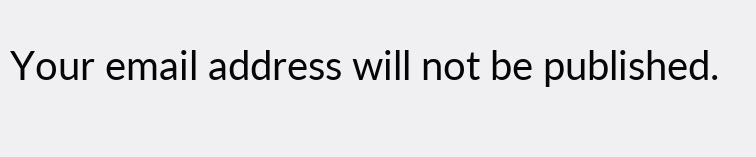Your email address will not be published.